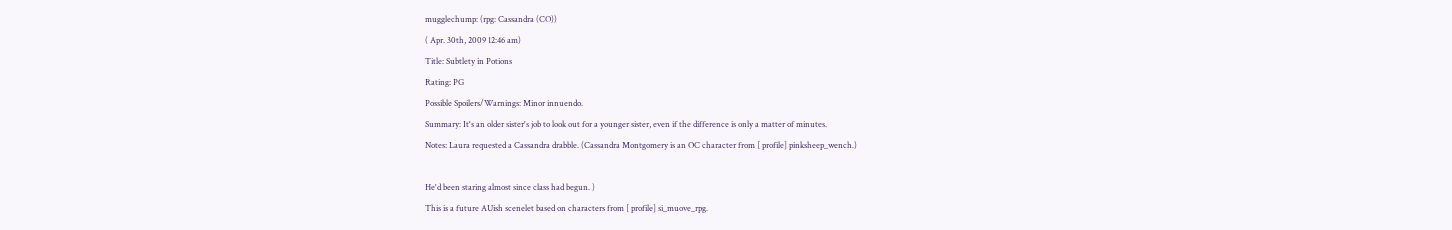mugglechump: (rpg: Cassandra (CO))
( Apr. 30th, 2009 12:46 am)
Title: Subtlety in Potions
Rating: PG
Possible Spoilers/Warnings: Minor innuendo.
Summary: It's an older sister's job to look out for a younger sister, even if the difference is only a matter of minutes.
Notes: Laura requested a Cassandra drabble. (Cassandra Montgomery is an OC character from [ profile] pinksheep_wench.)

He'd been staring almost since class had begun. )
This is a future AUish scenelet based on characters from [ profile] si_muove_rpg.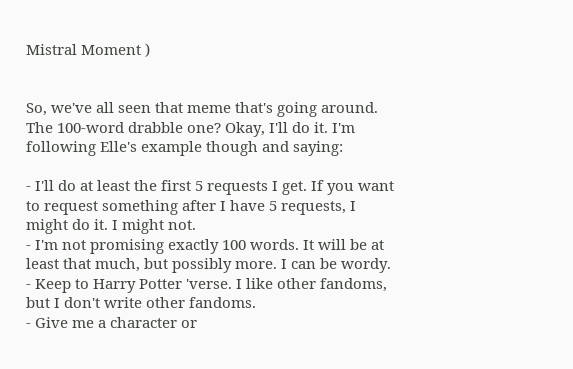Mistral Moment )


So, we've all seen that meme that's going around. The 100-word drabble one? Okay, I'll do it. I'm following Elle's example though and saying:

- I'll do at least the first 5 requests I get. If you want to request something after I have 5 requests, I might do it. I might not.
- I'm not promising exactly 100 words. It will be at least that much, but possibly more. I can be wordy.
- Keep to Harry Potter 'verse. I like other fandoms, but I don't write other fandoms.
- Give me a character or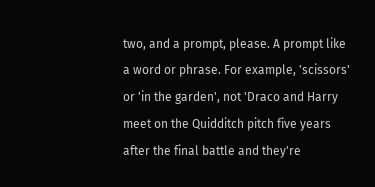two, and a prompt, please. A prompt like a word or phrase. For example, 'scissors' or 'in the garden', not 'Draco and Harry meet on the Quidditch pitch five years after the final battle and they're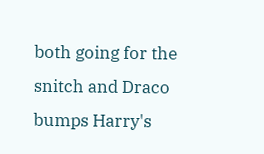both going for the snitch and Draco bumps Harry's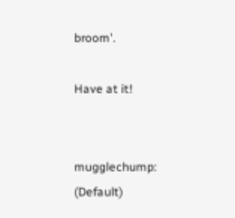broom'.

Have at it!


mugglechump: (Default)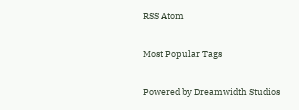RSS Atom

Most Popular Tags

Powered by Dreamwidth Studios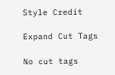Style Credit

Expand Cut Tags

No cut tags